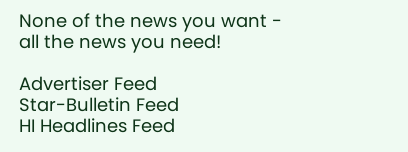None of the news you want - all the news you need!

Advertiser Feed
Star-Bulletin Feed
HI Headlines Feed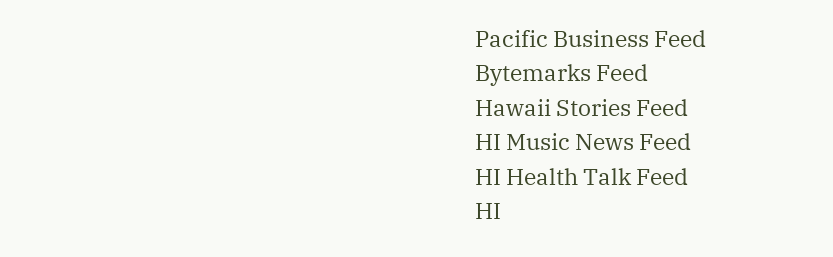Pacific Business Feed
Bytemarks Feed
Hawaii Stories Feed
HI Music News Feed
HI Health Talk Feed
HI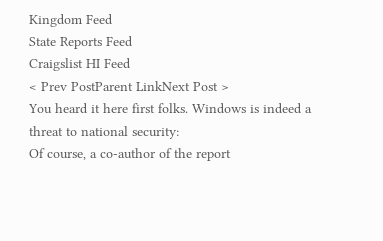Kingdom Feed
State Reports Feed
Craigslist HI Feed
< Prev PostParent LinkNext Post >
You heard it here first folks. Windows is indeed a threat to national security:
Of course, a co-author of the report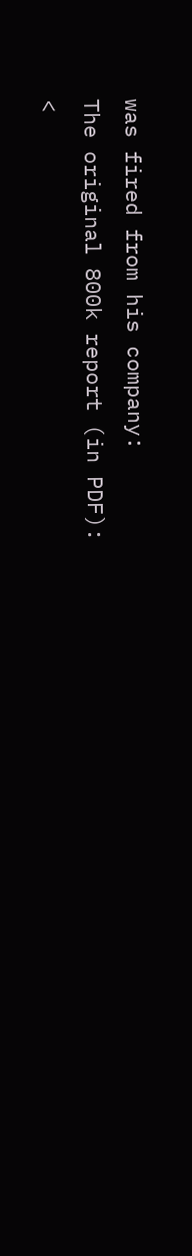was fired from his company:
The original 800k report (in PDF):
<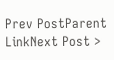Prev PostParent LinkNext Post >